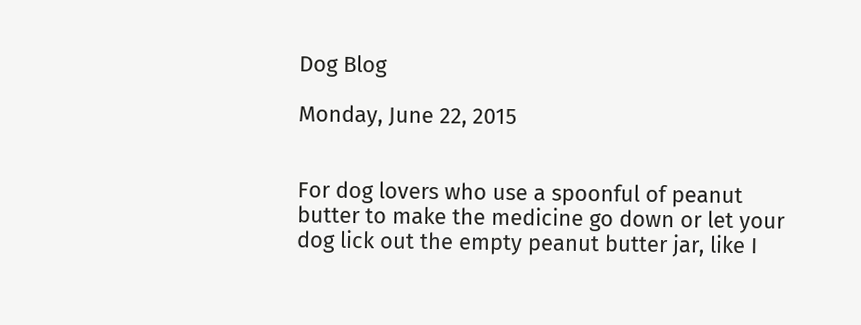Dog Blog

Monday, June 22, 2015


For dog lovers who use a spoonful of peanut butter to make the medicine go down or let your dog lick out the empty peanut butter jar, like I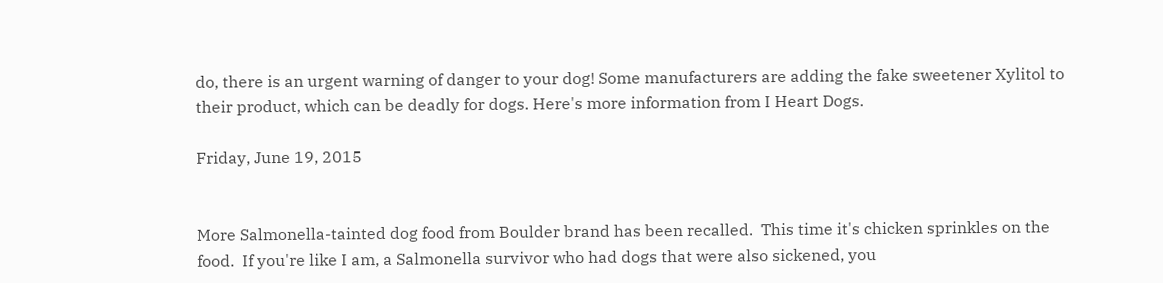do, there is an urgent warning of danger to your dog! Some manufacturers are adding the fake sweetener Xylitol to their product, which can be deadly for dogs. Here's more information from I Heart Dogs.

Friday, June 19, 2015


More Salmonella-tainted dog food from Boulder brand has been recalled.  This time it's chicken sprinkles on the food.  If you're like I am, a Salmonella survivor who had dogs that were also sickened, you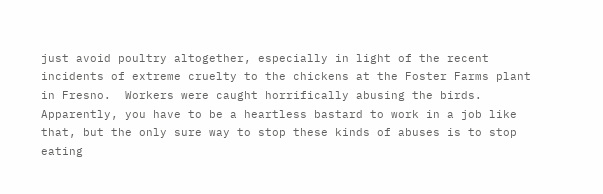just avoid poultry altogether, especially in light of the recent incidents of extreme cruelty to the chickens at the Foster Farms plant in Fresno.  Workers were caught horrifically abusing the birds.  Apparently, you have to be a heartless bastard to work in a job like that, but the only sure way to stop these kinds of abuses is to stop eating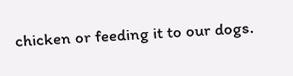chicken or feeding it to our dogs.